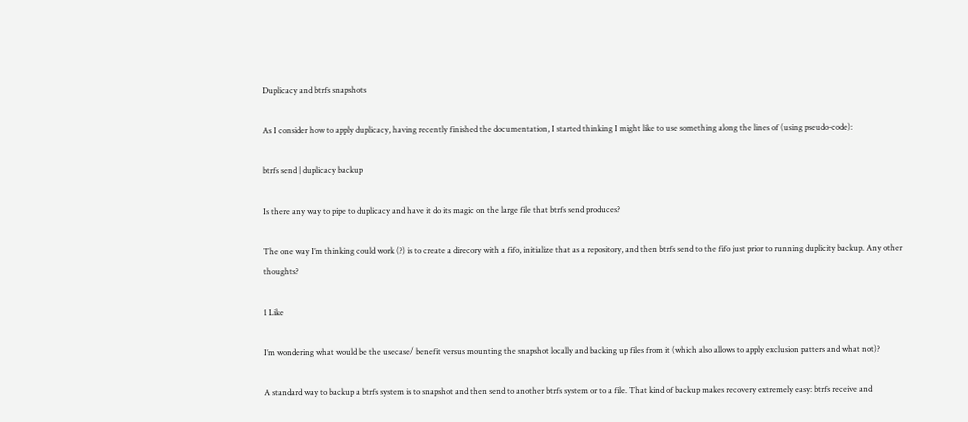Duplicacy and btrfs snapshots

As I consider how to apply duplicacy, having recently finished the documentation, I started thinking I might like to use something along the lines of (using pseudo-code):

btrfs send | duplicacy backup

Is there any way to pipe to duplicacy and have it do its magic on the large file that btrfs send produces?

The one way I’m thinking could work (?) is to create a direcory with a fifo, initialize that as a repository, and then btrfs send to the fifo just prior to running duplicity backup. Any other thoughts?

1 Like

I’m wondering what would be the usecase/ benefit versus mounting the snapshot locally and backing up files from it (which also allows to apply exclusion patters and what not)?

A standard way to backup a btrfs system is to snapshot and then send to another btrfs system or to a file. That kind of backup makes recovery extremely easy: btrfs receive and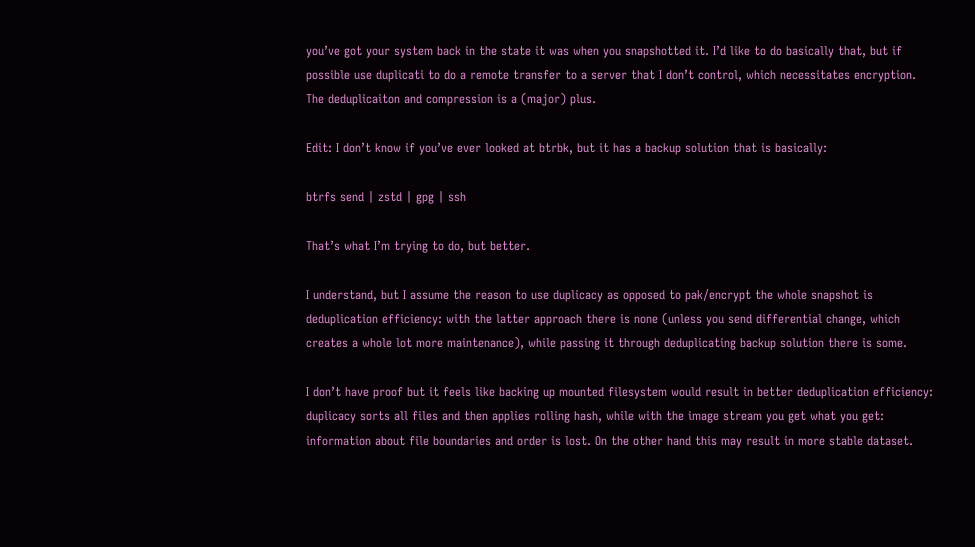you’ve got your system back in the state it was when you snapshotted it. I’d like to do basically that, but if possible use duplicati to do a remote transfer to a server that I don’t control, which necessitates encryption. The deduplicaiton and compression is a (major) plus.

Edit: I don’t know if you’ve ever looked at btrbk, but it has a backup solution that is basically:

btrfs send | zstd | gpg | ssh

That’s what I’m trying to do, but better.

I understand, but I assume the reason to use duplicacy as opposed to pak/encrypt the whole snapshot is deduplication efficiency: with the latter approach there is none (unless you send differential change, which creates a whole lot more maintenance), while passing it through deduplicating backup solution there is some.

I don’t have proof but it feels like backing up mounted filesystem would result in better deduplication efficiency: duplicacy sorts all files and then applies rolling hash, while with the image stream you get what you get: information about file boundaries and order is lost. On the other hand this may result in more stable dataset.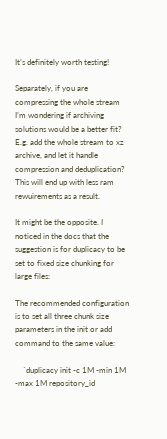It’s definitely worth testing!

Separately, if you are compressing the whole stream I’m wondering if archiving solutions would be a better fit? E.g. add the whole stream to xz archive, and let it handle compression and deduplication? This will end up with less ram rewuirements as a result.

It might be the opposite. I noticed in the docs that the suggestion is for duplicacy to be set to fixed size chunking for large files:

The recommended configuration is to set all three chunk size parameters in the init or add command to the same value:

    `duplicacy init -c 1M -min 1M -max 1M repository_id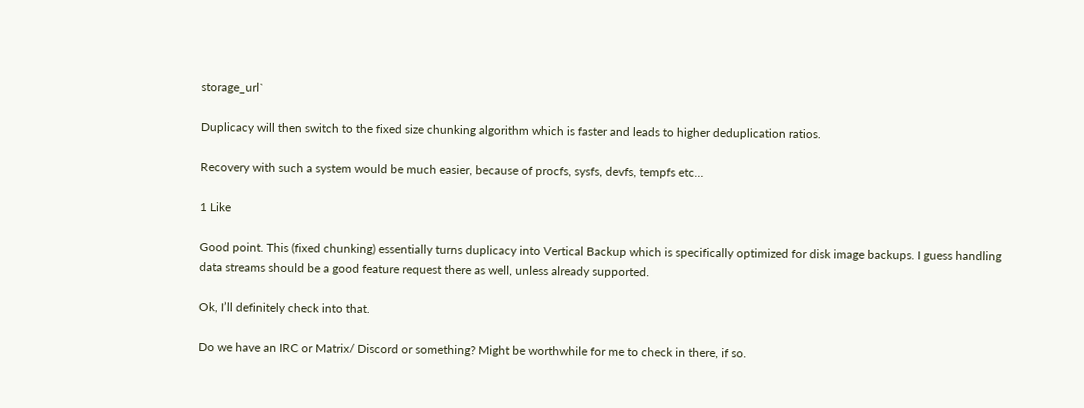storage_url`

Duplicacy will then switch to the fixed size chunking algorithm which is faster and leads to higher deduplication ratios.

Recovery with such a system would be much easier, because of procfs, sysfs, devfs, tempfs etc…

1 Like

Good point. This (fixed chunking) essentially turns duplicacy into Vertical Backup which is specifically optimized for disk image backups. I guess handling data streams should be a good feature request there as well, unless already supported.

Ok, I’ll definitely check into that.

Do we have an IRC or Matrix/ Discord or something? Might be worthwhile for me to check in there, if so.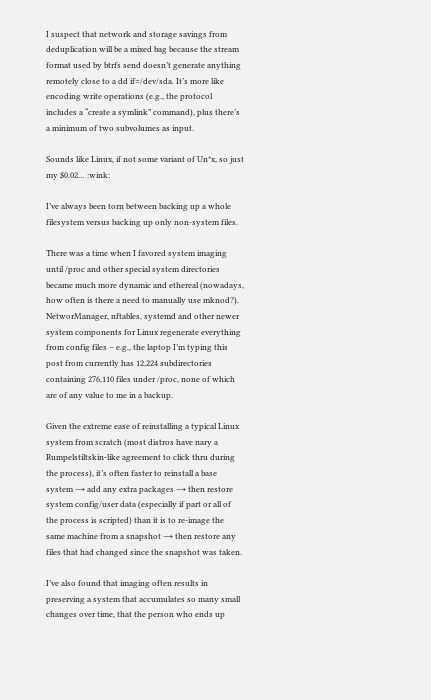I suspect that network and storage savings from deduplication will be a mixed bag because the stream format used by btrfs send doesn’t generate anything remotely close to a dd if=/dev/sda. It’s more like encoding write operations (e.g., the protocol includes a “create a symlink” command), plus there’s a minimum of two subvolumes as input.

Sounds like Linux, if not some variant of Un*x, so just my $0.02… :wink:

I’ve always been torn between backing up a whole filesystem versus backing up only non-system files.

There was a time when I favored system imaging until /proc and other special system directories became much more dynamic and ethereal (nowadays, how often is there a need to manually use mknod?). NetworManager, nftables, systemd and other newer system components for Linux regenerate everything from config files – e.g., the laptop I’m typing this post from currently has 12,224 subdirectories containing 276,110 files under /proc, none of which are of any value to me in a backup.

Given the extreme ease of reinstalling a typical Linux system from scratch (most distros have nary a Rumpelstiltskin-like agreement to click thru during the process), it’s often faster to reinstall a base system → add any extra packages → then restore system config/user data (especially if part or all of the process is scripted) than it is to re-image the same machine from a snapshot → then restore any files that had changed since the snapshot was taken.

I’ve also found that imaging often results in preserving a system that accumulates so many small changes over time, that the person who ends up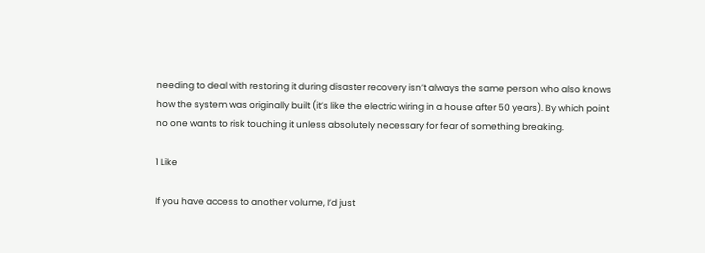needing to deal with restoring it during disaster recovery isn’t always the same person who also knows how the system was originally built (it’s like the electric wiring in a house after 50 years). By which point no one wants to risk touching it unless absolutely necessary for fear of something breaking.

1 Like

If you have access to another volume, I’d just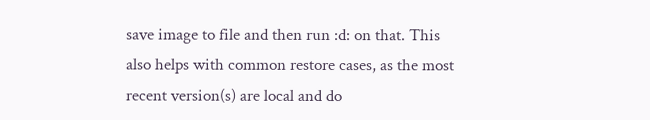save image to file and then run :d: on that. This also helps with common restore cases, as the most recent version(s) are local and do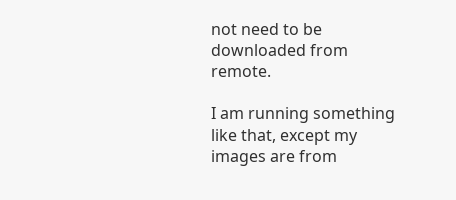not need to be downloaded from remote.

I am running something like that, except my images are from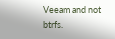Veeam and not btrfs.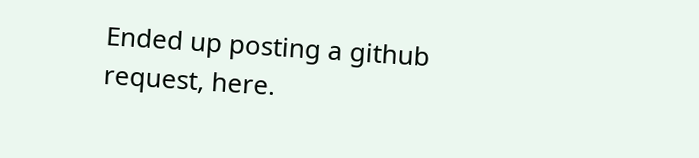Ended up posting a github request, here.